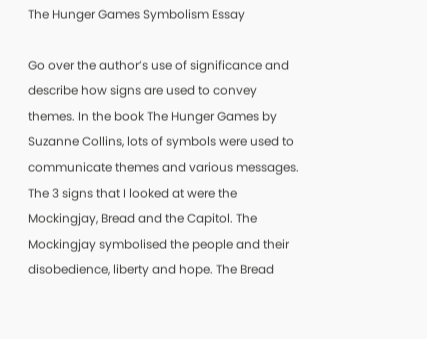The Hunger Games Symbolism Essay

Go over the author’s use of significance and describe how signs are used to convey themes. In the book The Hunger Games by Suzanne Collins, lots of symbols were used to communicate themes and various messages. The 3 signs that I looked at were the Mockingjay, Bread and the Capitol. The Mockingjay symbolised the people and their disobedience, liberty and hope. The Bread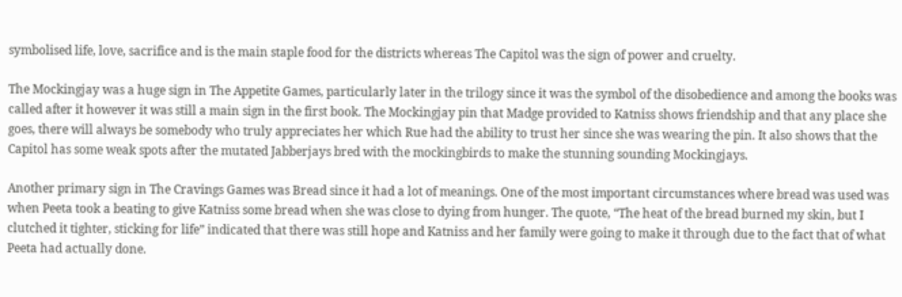symbolised life, love, sacrifice and is the main staple food for the districts whereas The Capitol was the sign of power and cruelty.

The Mockingjay was a huge sign in The Appetite Games, particularly later in the trilogy since it was the symbol of the disobedience and among the books was called after it however it was still a main sign in the first book. The Mockingjay pin that Madge provided to Katniss shows friendship and that any place she goes, there will always be somebody who truly appreciates her which Rue had the ability to trust her since she was wearing the pin. It also shows that the Capitol has some weak spots after the mutated Jabberjays bred with the mockingbirds to make the stunning sounding Mockingjays.

Another primary sign in The Cravings Games was Bread since it had a lot of meanings. One of the most important circumstances where bread was used was when Peeta took a beating to give Katniss some bread when she was close to dying from hunger. The quote, “The heat of the bread burned my skin, but I clutched it tighter, sticking for life” indicated that there was still hope and Katniss and her family were going to make it through due to the fact that of what Peeta had actually done.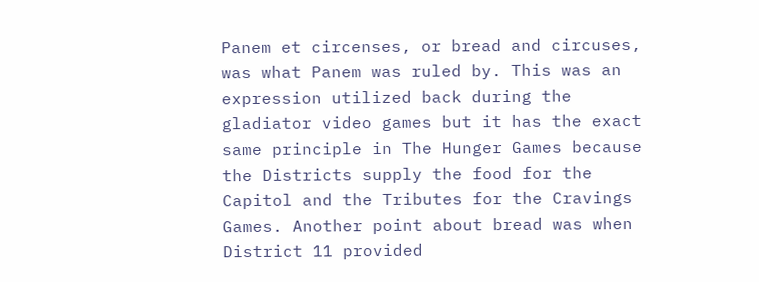Panem et circenses, or bread and circuses, was what Panem was ruled by. This was an expression utilized back during the gladiator video games but it has the exact same principle in The Hunger Games because the Districts supply the food for the Capitol and the Tributes for the Cravings Games. Another point about bread was when District 11 provided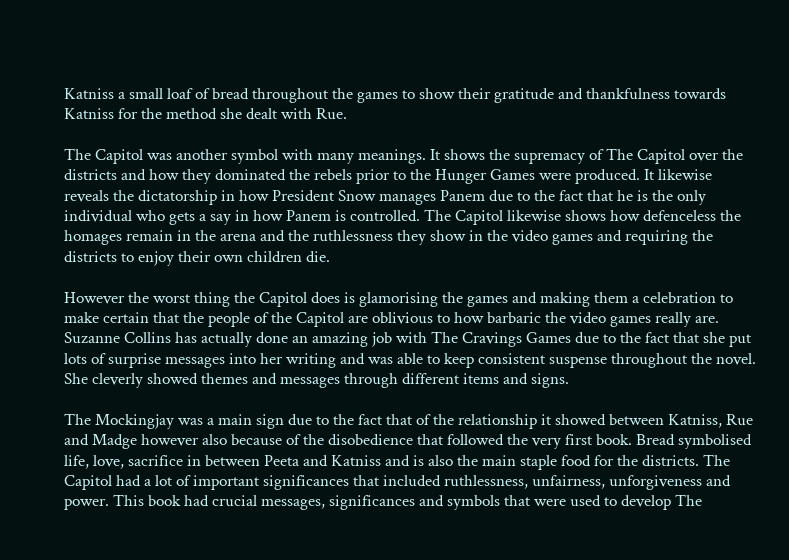Katniss a small loaf of bread throughout the games to show their gratitude and thankfulness towards Katniss for the method she dealt with Rue.

The Capitol was another symbol with many meanings. It shows the supremacy of The Capitol over the districts and how they dominated the rebels prior to the Hunger Games were produced. It likewise reveals the dictatorship in how President Snow manages Panem due to the fact that he is the only individual who gets a say in how Panem is controlled. The Capitol likewise shows how defenceless the homages remain in the arena and the ruthlessness they show in the video games and requiring the districts to enjoy their own children die.

However the worst thing the Capitol does is glamorising the games and making them a celebration to make certain that the people of the Capitol are oblivious to how barbaric the video games really are. Suzanne Collins has actually done an amazing job with The Cravings Games due to the fact that she put lots of surprise messages into her writing and was able to keep consistent suspense throughout the novel. She cleverly showed themes and messages through different items and signs.

The Mockingjay was a main sign due to the fact that of the relationship it showed between Katniss, Rue and Madge however also because of the disobedience that followed the very first book. Bread symbolised life, love, sacrifice in between Peeta and Katniss and is also the main staple food for the districts. The Capitol had a lot of important significances that included ruthlessness, unfairness, unforgiveness and power. This book had crucial messages, significances and symbols that were used to develop The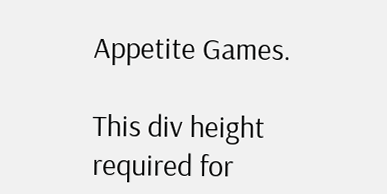Appetite Games.

This div height required for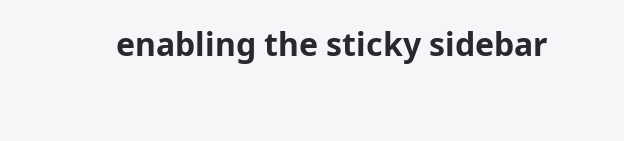enabling the sticky sidebar